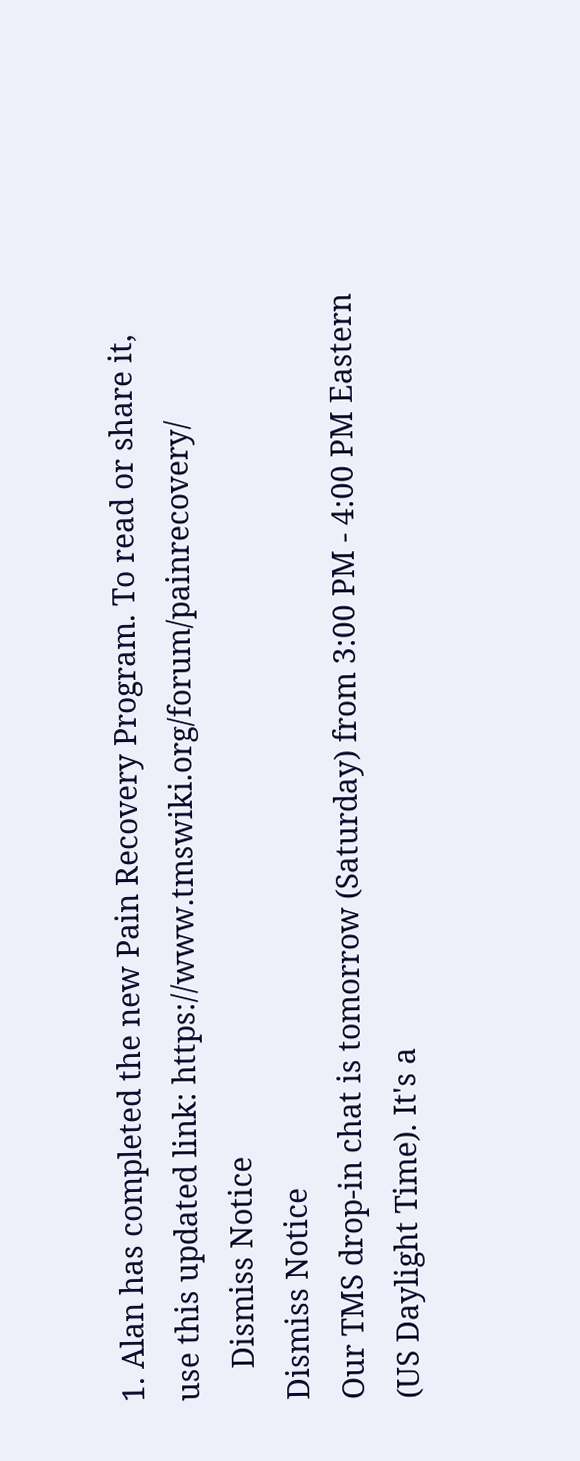1. Alan has completed the new Pain Recovery Program. To read or share it, use this updated link: https://www.tmswiki.org/forum/painrecovery/
    Dismiss Notice
Dismiss Notice
Our TMS drop-in chat is tomorrow (Saturday) from 3:00 PM - 4:00 PM Eastern (US Daylight Time). It's a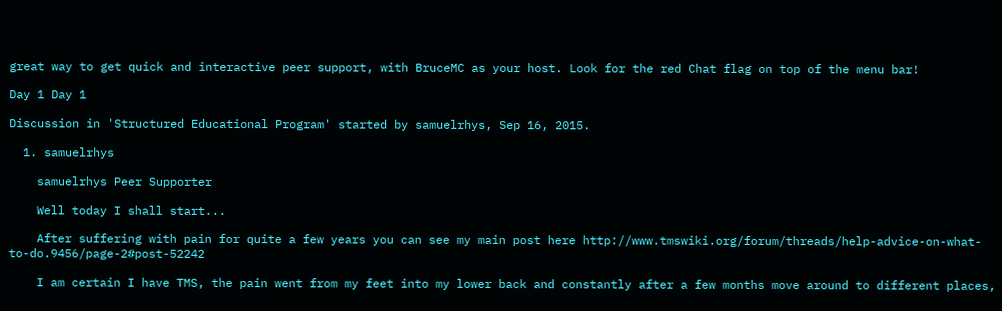great way to get quick and interactive peer support, with BruceMC as your host. Look for the red Chat flag on top of the menu bar!

Day 1 Day 1

Discussion in 'Structured Educational Program' started by samuelrhys, Sep 16, 2015.

  1. samuelrhys

    samuelrhys Peer Supporter

    Well today I shall start...

    After suffering with pain for quite a few years you can see my main post here http://www.tmswiki.org/forum/threads/help-advice-on-what-to-do.9456/page-2#post-52242

    I am certain I have TMS, the pain went from my feet into my lower back and constantly after a few months move around to different places,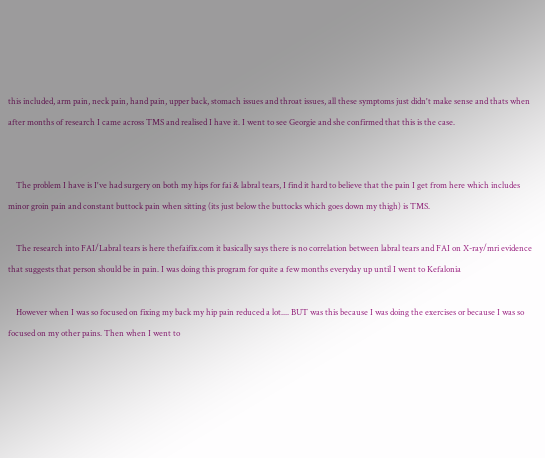this included, arm pain, neck pain, hand pain, upper back, stomach issues and throat issues, all these symptoms just didn't make sense and thats when after months of research I came across TMS and realised I have it. I went to see Georgie and she confirmed that this is the case.


    The problem I have is I've had surgery on both my hips for fai & labral tears, I find it hard to believe that the pain I get from here which includes minor groin pain and constant buttock pain when sitting (its just below the buttocks which goes down my thigh) is TMS.

    The research into FAI/Labral tears is here thefaifix.com it basically says there is no correlation between labral tears and FAI on X-ray/mri evidence that suggests that person should be in pain. I was doing this program for quite a few months everyday up until I went to Kefalonia

    However when I was so focused on fixing my back my hip pain reduced a lot.... BUT was this because I was doing the exercises or because I was so focused on my other pains. Then when I went to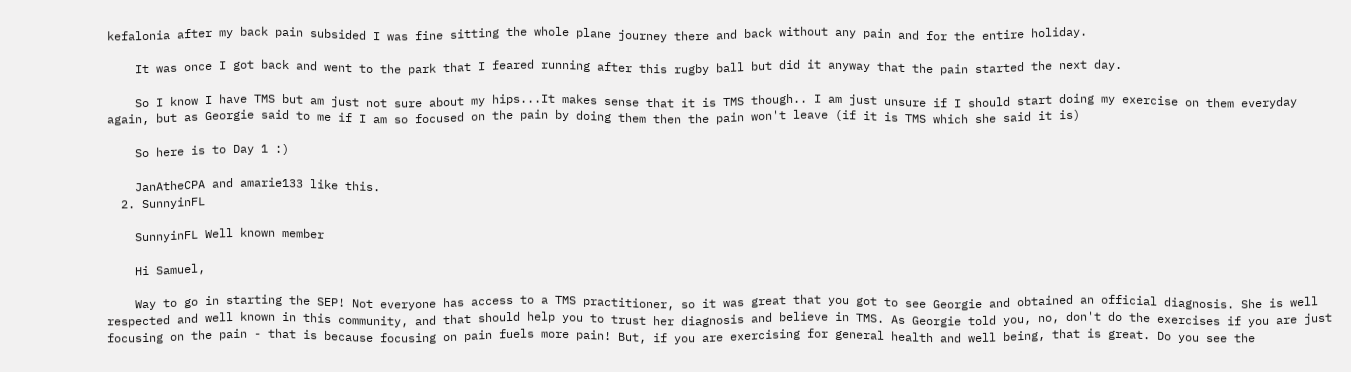kefalonia after my back pain subsided I was fine sitting the whole plane journey there and back without any pain and for the entire holiday.

    It was once I got back and went to the park that I feared running after this rugby ball but did it anyway that the pain started the next day.

    So I know I have TMS but am just not sure about my hips...It makes sense that it is TMS though.. I am just unsure if I should start doing my exercise on them everyday again, but as Georgie said to me if I am so focused on the pain by doing them then the pain won't leave (if it is TMS which she said it is)

    So here is to Day 1 :)

    JanAtheCPA and amarie133 like this.
  2. SunnyinFL

    SunnyinFL Well known member

    Hi Samuel,

    Way to go in starting the SEP! Not everyone has access to a TMS practitioner, so it was great that you got to see Georgie and obtained an official diagnosis. She is well respected and well known in this community, and that should help you to trust her diagnosis and believe in TMS. As Georgie told you, no, don't do the exercises if you are just focusing on the pain - that is because focusing on pain fuels more pain! But, if you are exercising for general health and well being, that is great. Do you see the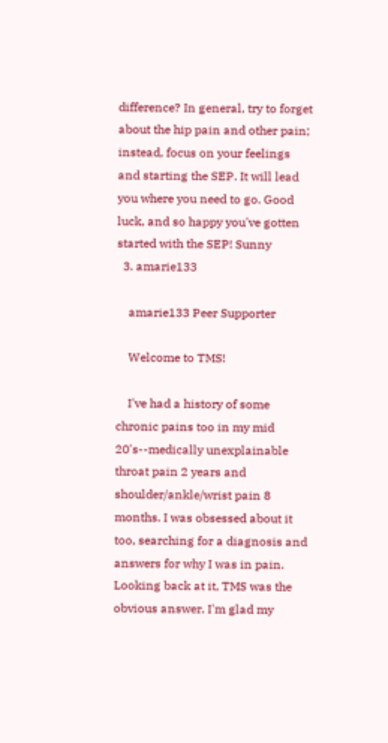difference? In general, try to forget about the hip pain and other pain; instead, focus on your feelings and starting the SEP. It will lead you where you need to go. Good luck, and so happy you've gotten started with the SEP! Sunny
  3. amarie133

    amarie133 Peer Supporter

    Welcome to TMS!

    I've had a history of some chronic pains too in my mid 20's--medically unexplainable throat pain 2 years and shoulder/ankle/wrist pain 8 months. I was obsessed about it too, searching for a diagnosis and answers for why I was in pain. Looking back at it, TMS was the obvious answer. I'm glad my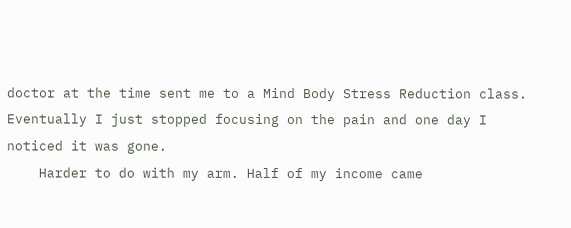doctor at the time sent me to a Mind Body Stress Reduction class. Eventually I just stopped focusing on the pain and one day I noticed it was gone.
    Harder to do with my arm. Half of my income came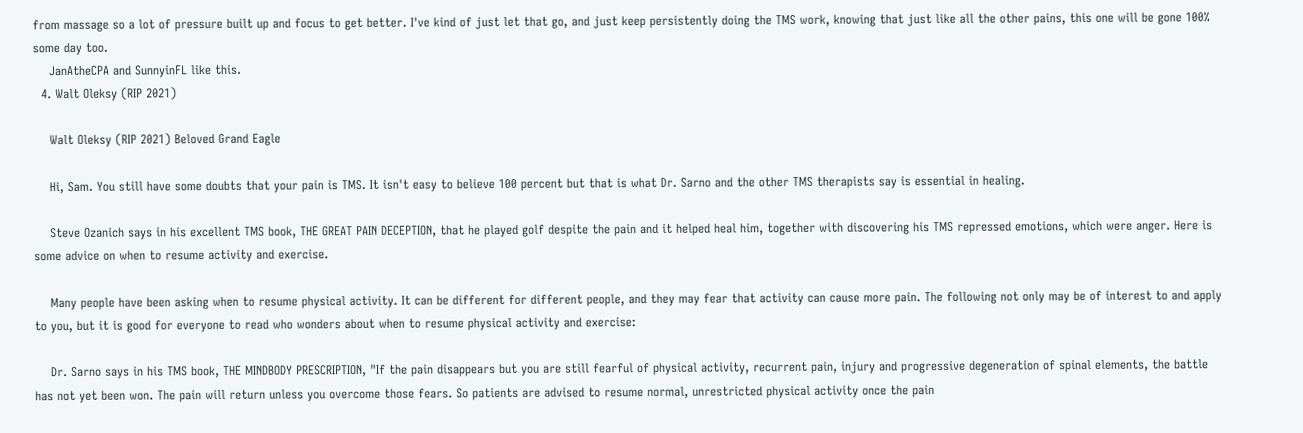from massage so a lot of pressure built up and focus to get better. I've kind of just let that go, and just keep persistently doing the TMS work, knowing that just like all the other pains, this one will be gone 100% some day too.
    JanAtheCPA and SunnyinFL like this.
  4. Walt Oleksy (RIP 2021)

    Walt Oleksy (RIP 2021) Beloved Grand Eagle

    Hi, Sam. You still have some doubts that your pain is TMS. It isn't easy to believe 100 percent but that is what Dr. Sarno and the other TMS therapists say is essential in healing.

    Steve Ozanich says in his excellent TMS book, THE GREAT PAIN DECEPTION, that he played golf despite the pain and it helped heal him, together with discovering his TMS repressed emotions, which were anger. Here is some advice on when to resume activity and exercise.

    Many people have been asking when to resume physical activity. It can be different for different people, and they may fear that activity can cause more pain. The following not only may be of interest to and apply to you, but it is good for everyone to read who wonders about when to resume physical activity and exercise:

    Dr. Sarno says in his TMS book, THE MINDBODY PRESCRIPTION, "If the pain disappears but you are still fearful of physical activity, recurrent pain, injury and progressive degeneration of spinal elements, the battle has not yet been won. The pain will return unless you overcome those fears. So patients are advised to resume normal, unrestricted physical activity once the pain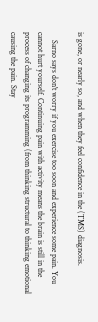is gone, or nearly so, and when they feel confidence in the (TMS) diagnosis.

    Sarno says don't worry if you exercise too soon and experience some pain. You cannot hurt yourself. Continuing pain with activity means the brain is still in the process of changing its programming (from thinking structural to thinking emotional causing the pain. Stay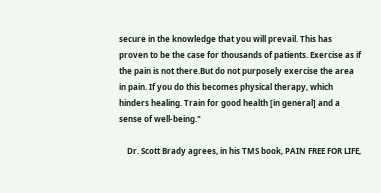secure in the knowledge that you will prevail. This has proven to be the case for thousands of patients. Exercise as if the pain is not there.But do not purposely exercise the area in pain. If you do this becomes physical therapy, which hinders healing. Train for good health [in general] and a sense of well-being."

    Dr. Scott Brady agrees, in his TMS book, PAIN FREE FOR LIFE,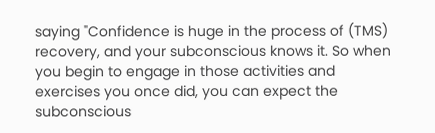saying "Confidence is huge in the process of (TMS) recovery, and your subconscious knows it. So when you begin to engage in those activities and exercises you once did, you can expect the subconscious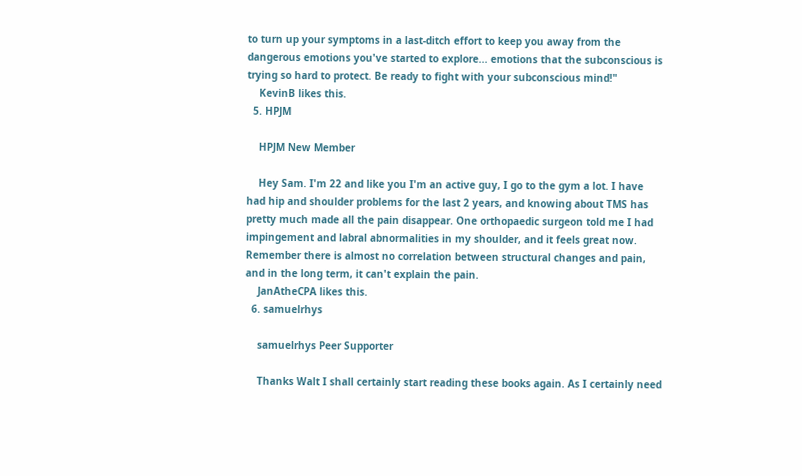to turn up your symptoms in a last-ditch effort to keep you away from the dangerous emotions you've started to explore... emotions that the subconscious is trying so hard to protect. Be ready to fight with your subconscious mind!"
    KevinB likes this.
  5. HPJM

    HPJM New Member

    Hey Sam. I'm 22 and like you I'm an active guy, I go to the gym a lot. I have had hip and shoulder problems for the last 2 years, and knowing about TMS has pretty much made all the pain disappear. One orthopaedic surgeon told me I had impingement and labral abnormalities in my shoulder, and it feels great now. Remember there is almost no correlation between structural changes and pain, and in the long term, it can't explain the pain.
    JanAtheCPA likes this.
  6. samuelrhys

    samuelrhys Peer Supporter

    Thanks Walt I shall certainly start reading these books again. As I certainly need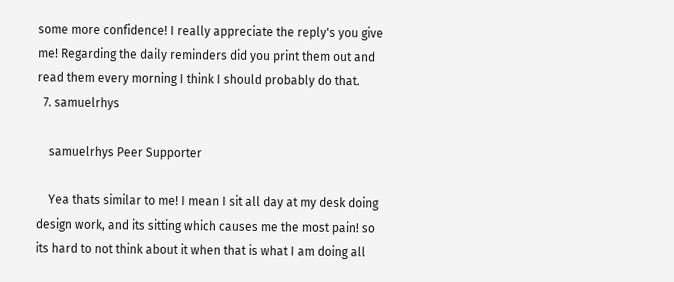some more confidence! I really appreciate the reply's you give me! Regarding the daily reminders did you print them out and read them every morning I think I should probably do that.
  7. samuelrhys

    samuelrhys Peer Supporter

    Yea thats similar to me! I mean I sit all day at my desk doing design work, and its sitting which causes me the most pain! so its hard to not think about it when that is what I am doing all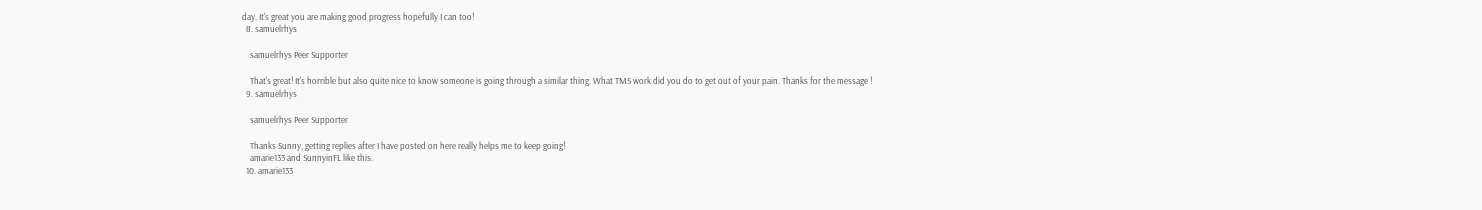day. It's great you are making good progress hopefully I can too!
  8. samuelrhys

    samuelrhys Peer Supporter

    That's great! It's horrible but also quite nice to know someone is going through a similar thing. What TMS work did you do to get out of your pain. Thanks for the message !
  9. samuelrhys

    samuelrhys Peer Supporter

    Thanks Sunny, getting replies after I have posted on here really helps me to keep going!
    amarie133 and SunnyinFL like this.
  10. amarie133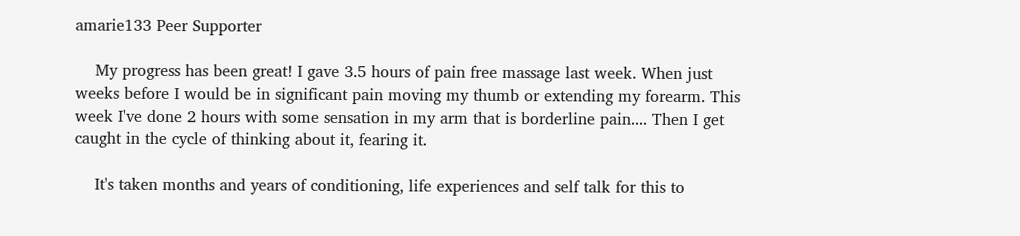amarie133 Peer Supporter

    My progress has been great! I gave 3.5 hours of pain free massage last week. When just weeks before I would be in significant pain moving my thumb or extending my forearm. This week I've done 2 hours with some sensation in my arm that is borderline pain.... Then I get caught in the cycle of thinking about it, fearing it.

    It's taken months and years of conditioning, life experiences and self talk for this to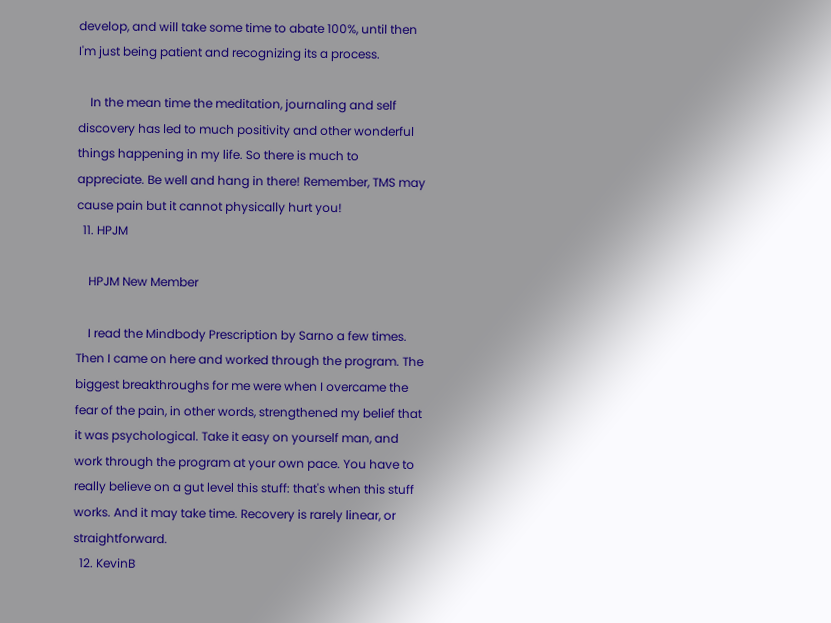develop, and will take some time to abate 100%, until then I'm just being patient and recognizing its a process.

    In the mean time the meditation, journaling and self discovery has led to much positivity and other wonderful things happening in my life. So there is much to appreciate. Be well and hang in there! Remember, TMS may cause pain but it cannot physically hurt you!
  11. HPJM

    HPJM New Member

    I read the Mindbody Prescription by Sarno a few times. Then I came on here and worked through the program. The biggest breakthroughs for me were when I overcame the fear of the pain, in other words, strengthened my belief that it was psychological. Take it easy on yourself man, and work through the program at your own pace. You have to really believe on a gut level this stuff: that's when this stuff works. And it may take time. Recovery is rarely linear, or straightforward.
  12. KevinB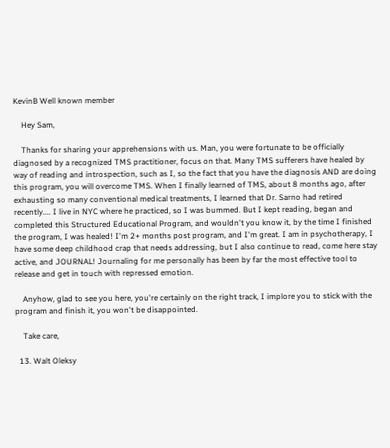KevinB Well known member

    Hey Sam,

    Thanks for sharing your apprehensions with us. Man, you were fortunate to be officially diagnosed by a recognized TMS practitioner, focus on that. Many TMS sufferers have healed by way of reading and introspection, such as I, so the fact that you have the diagnosis AND are doing this program, you will overcome TMS. When I finally learned of TMS, about 8 months ago, after exhausting so many conventional medical treatments, I learned that Dr. Sarno had retired recently.... I live in NYC where he practiced, so I was bummed. But I kept reading, began and completed this Structured Educational Program, and wouldn't you know it, by the time I finished the program, I was healed! I'm 2+ months post program, and I'm great. I am in psychotherapy, I have some deep childhood crap that needs addressing, but I also continue to read, come here stay active, and JOURNAL! Journaling for me personally has been by far the most effective tool to release and get in touch with repressed emotion.

    Anyhow, glad to see you here, you're certainly on the right track, I implore you to stick with the program and finish it, you won't be disappointed.

    Take care,

  13. Walt Oleksy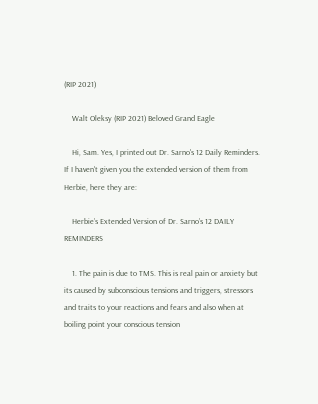(RIP 2021)

    Walt Oleksy (RIP 2021) Beloved Grand Eagle

    Hi, Sam. Yes, I printed out Dr. Sarno's 12 Daily Reminders. If I haven't given you the extended version of them from Herbie, here they are:

    Herbie’s Extended Version of Dr. Sarno’s 12 DAILY REMINDERS

    1. The pain is due to TMS. This is real pain or anxiety but its caused by subconscious tensions and triggers, stressors and traits to your reactions and fears and also when at boiling point your conscious tension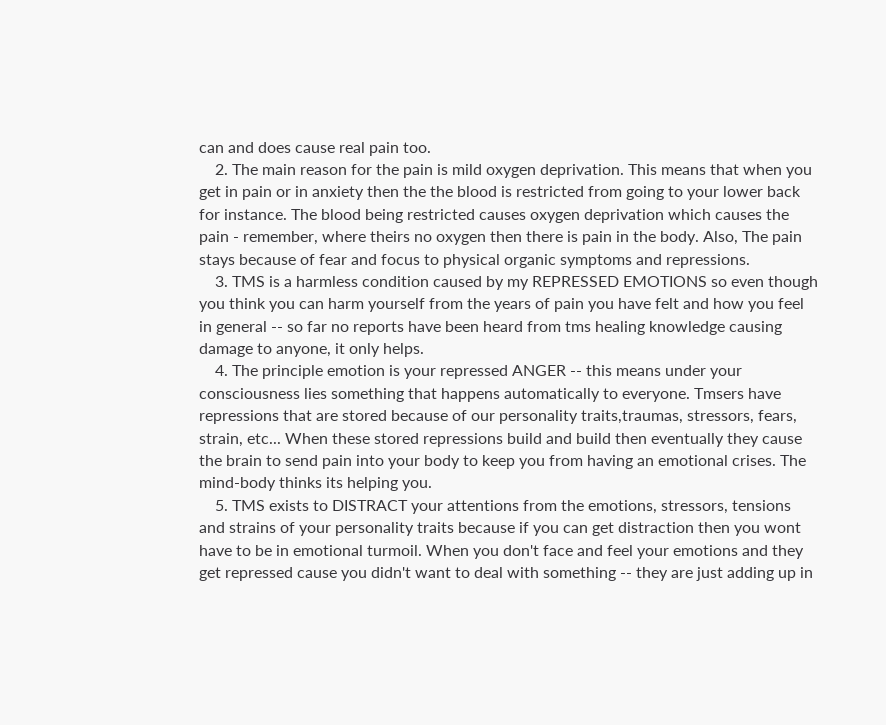can and does cause real pain too.
    2. The main reason for the pain is mild oxygen deprivation. This means that when you get in pain or in anxiety then the the blood is restricted from going to your lower back for instance. The blood being restricted causes oxygen deprivation which causes the pain - remember, where theirs no oxygen then there is pain in the body. Also, The pain stays because of fear and focus to physical organic symptoms and repressions.
    3. TMS is a harmless condition caused by my REPRESSED EMOTIONS so even though you think you can harm yourself from the years of pain you have felt and how you feel in general -- so far no reports have been heard from tms healing knowledge causing damage to anyone, it only helps.
    4. The principle emotion is your repressed ANGER -- this means under your consciousness lies something that happens automatically to everyone. Tmsers have repressions that are stored because of our personality traits,traumas, stressors, fears, strain, etc... When these stored repressions build and build then eventually they cause the brain to send pain into your body to keep you from having an emotional crises. The mind-body thinks its helping you.
    5. TMS exists to DISTRACT your attentions from the emotions, stressors, tensions and strains of your personality traits because if you can get distraction then you wont have to be in emotional turmoil. When you don't face and feel your emotions and they get repressed cause you didn't want to deal with something -- they are just adding up in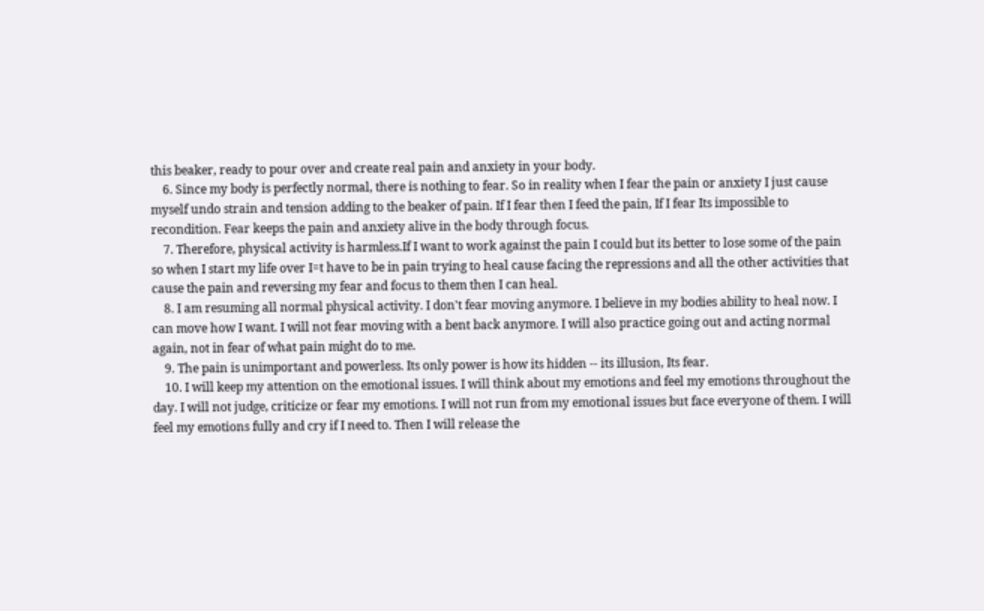this beaker, ready to pour over and create real pain and anxiety in your body.
    6. Since my body is perfectly normal, there is nothing to fear. So in reality when I fear the pain or anxiety I just cause myself undo strain and tension adding to the beaker of pain. If I fear then I feed the pain, If I fear Its impossible to recondition. Fear keeps the pain and anxiety alive in the body through focus.
    7. Therefore, physical activity is harmless.If I want to work against the pain I could but its better to lose some of the pain so when I start my life over I=t have to be in pain trying to heal cause facing the repressions and all the other activities that cause the pain and reversing my fear and focus to them then I can heal.
    8. I am resuming all normal physical activity. I don't fear moving anymore. I believe in my bodies ability to heal now. I can move how I want. I will not fear moving with a bent back anymore. I will also practice going out and acting normal again, not in fear of what pain might do to me.
    9. The pain is unimportant and powerless. Its only power is how its hidden -- its illusion, Its fear.
    10. I will keep my attention on the emotional issues. I will think about my emotions and feel my emotions throughout the day. I will not judge, criticize or fear my emotions. I will not run from my emotional issues but face everyone of them. I will feel my emotions fully and cry if I need to. Then I will release the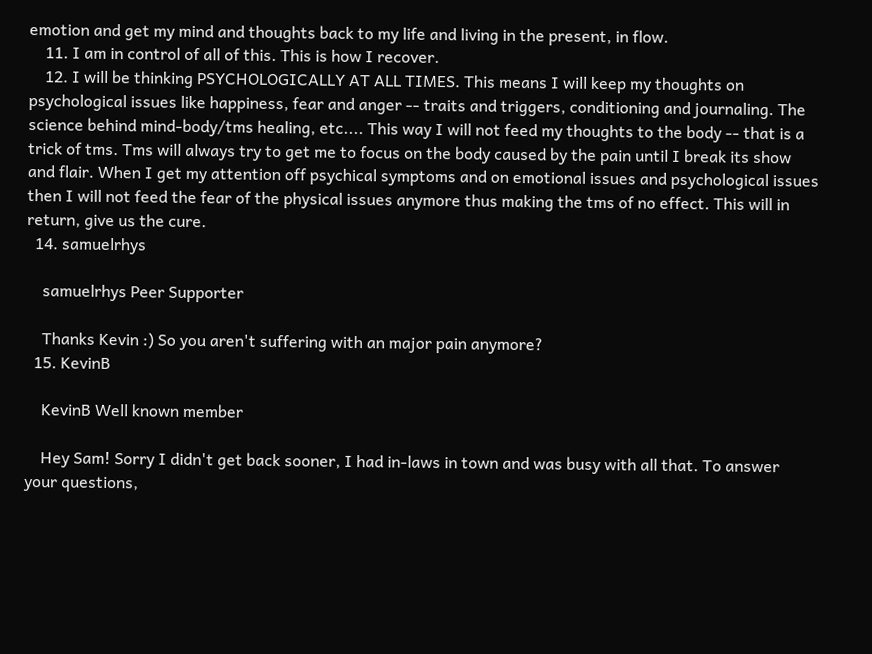emotion and get my mind and thoughts back to my life and living in the present, in flow.
    11. I am in control of all of this. This is how I recover.
    12. I will be thinking PSYCHOLOGICALLY AT ALL TIMES. This means I will keep my thoughts on psychological issues like happiness, fear and anger -- traits and triggers, conditioning and journaling. The science behind mind-body/tms healing, etc.... This way I will not feed my thoughts to the body -- that is a trick of tms. Tms will always try to get me to focus on the body caused by the pain until I break its show and flair. When I get my attention off psychical symptoms and on emotional issues and psychological issues then I will not feed the fear of the physical issues anymore thus making the tms of no effect. This will in return, give us the cure.
  14. samuelrhys

    samuelrhys Peer Supporter

    Thanks Kevin :) So you aren't suffering with an major pain anymore?
  15. KevinB

    KevinB Well known member

    Hey Sam! Sorry I didn't get back sooner, I had in-laws in town and was busy with all that. To answer your questions,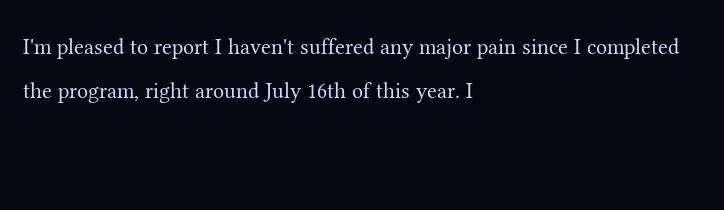I'm pleased to report I haven't suffered any major pain since I completed the program, right around July 16th of this year. I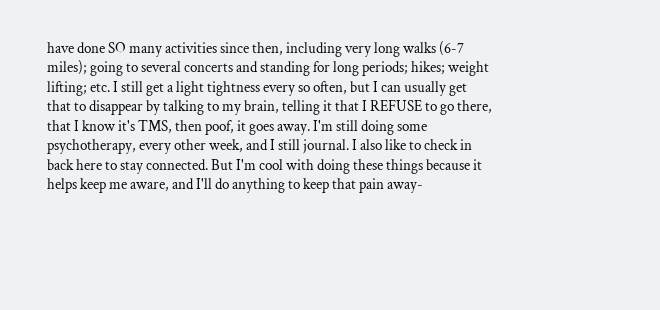have done SO many activities since then, including very long walks (6-7 miles); going to several concerts and standing for long periods; hikes; weight lifting; etc. I still get a light tightness every so often, but I can usually get that to disappear by talking to my brain, telling it that I REFUSE to go there, that I know it's TMS, then poof, it goes away. I'm still doing some psychotherapy, every other week, and I still journal. I also like to check in back here to stay connected. But I'm cool with doing these things because it helps keep me aware, and I'll do anything to keep that pain away-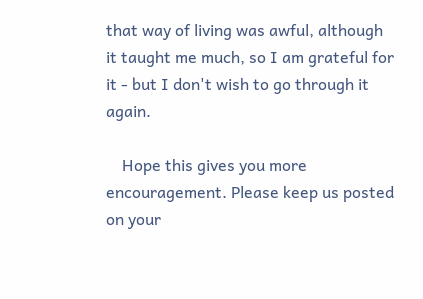that way of living was awful, although it taught me much, so I am grateful for it - but I don't wish to go through it again.

    Hope this gives you more encouragement. Please keep us posted on your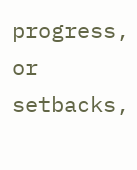progress, or setbacks,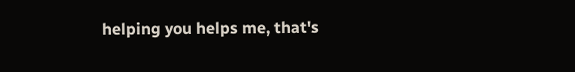helping you helps me, that's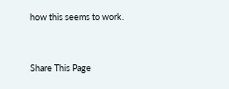how this seems to work.


Share This Page